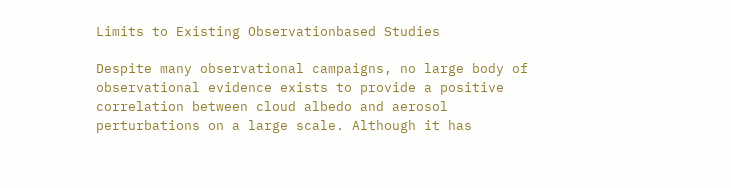Limits to Existing Observationbased Studies

Despite many observational campaigns, no large body of observational evidence exists to provide a positive correlation between cloud albedo and aerosol perturbations on a large scale. Although it has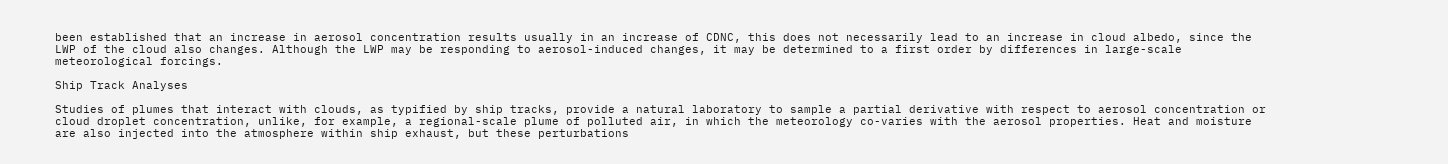been established that an increase in aerosol concentration results usually in an increase of CDNC, this does not necessarily lead to an increase in cloud albedo, since the LWP of the cloud also changes. Although the LWP may be responding to aerosol-induced changes, it may be determined to a first order by differences in large-scale meteorological forcings.

Ship Track Analyses

Studies of plumes that interact with clouds, as typified by ship tracks, provide a natural laboratory to sample a partial derivative with respect to aerosol concentration or cloud droplet concentration, unlike, for example, a regional-scale plume of polluted air, in which the meteorology co-varies with the aerosol properties. Heat and moisture are also injected into the atmosphere within ship exhaust, but these perturbations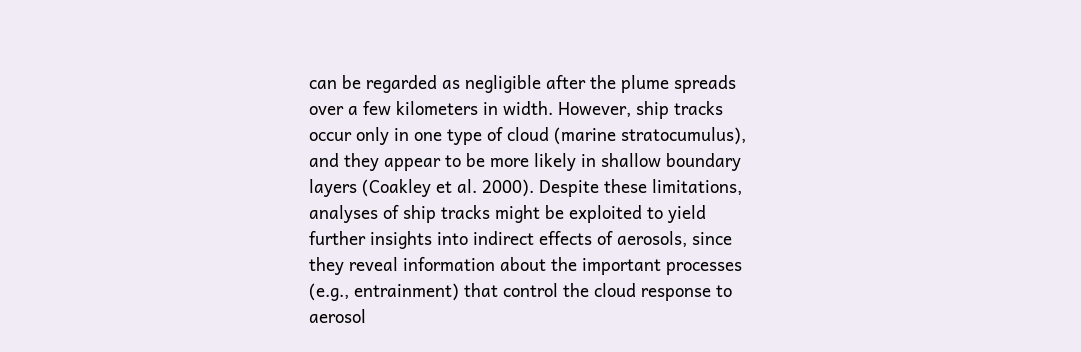can be regarded as negligible after the plume spreads over a few kilometers in width. However, ship tracks occur only in one type of cloud (marine stratocumulus), and they appear to be more likely in shallow boundary layers (Coakley et al. 2000). Despite these limitations, analyses of ship tracks might be exploited to yield further insights into indirect effects of aerosols, since they reveal information about the important processes (e.g., entrainment) that control the cloud response to aerosol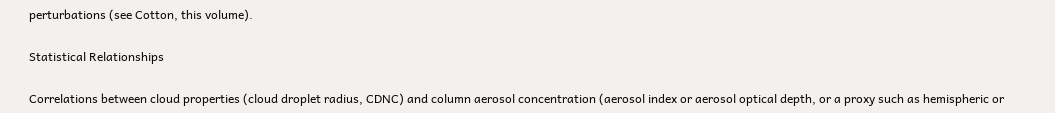perturbations (see Cotton, this volume).

Statistical Relationships

Correlations between cloud properties (cloud droplet radius, CDNC) and column aerosol concentration (aerosol index or aerosol optical depth, or a proxy such as hemispheric or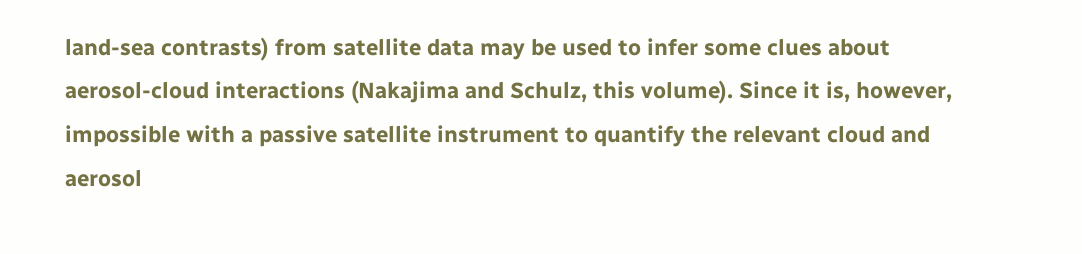land-sea contrasts) from satellite data may be used to infer some clues about aerosol-cloud interactions (Nakajima and Schulz, this volume). Since it is, however, impossible with a passive satellite instrument to quantify the relevant cloud and aerosol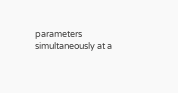parameters simultaneously at a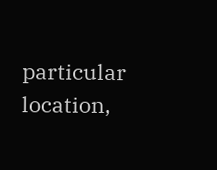particular location,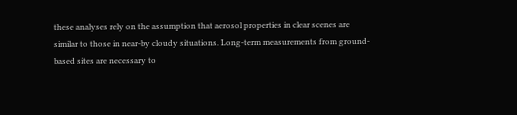these analyses rely on the assumption that aerosol properties in clear scenes are similar to those in near-by cloudy situations. Long-term measurements from ground-based sites are necessary to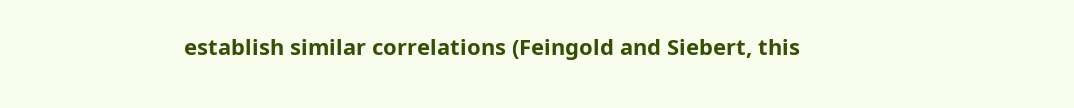establish similar correlations (Feingold and Siebert, this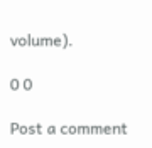volume).

0 0

Post a comment